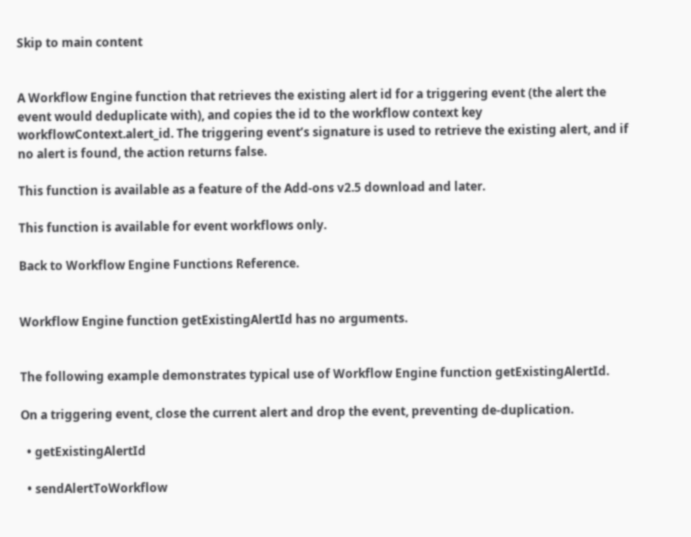Skip to main content


A Workflow Engine function that retrieves the existing alert id for a triggering event (the alert the event would deduplicate with), and copies the id to the workflow context key workflowContext.alert_id. The triggering event’s signature is used to retrieve the existing alert, and if no alert is found, the action returns false.

This function is available as a feature of the Add-ons v2.5 download and later.

This function is available for event workflows only.

Back to Workflow Engine Functions Reference.


Workflow Engine function getExistingAlertId has no arguments.


The following example demonstrates typical use of Workflow Engine function getExistingAlertId.

On a triggering event, close the current alert and drop the event, preventing de-duplication.

  • getExistingAlertId

  • sendAlertToWorkflow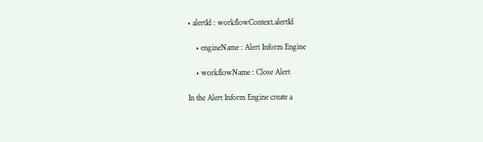• alertId : workflowContext.alertId

    • engineName : Alert Inform Engine

    • workflowName : Close Alert

In the Alert Inform Engine create a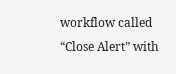workflow called “Close Alert” with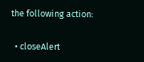the following action:

  • closeAlert